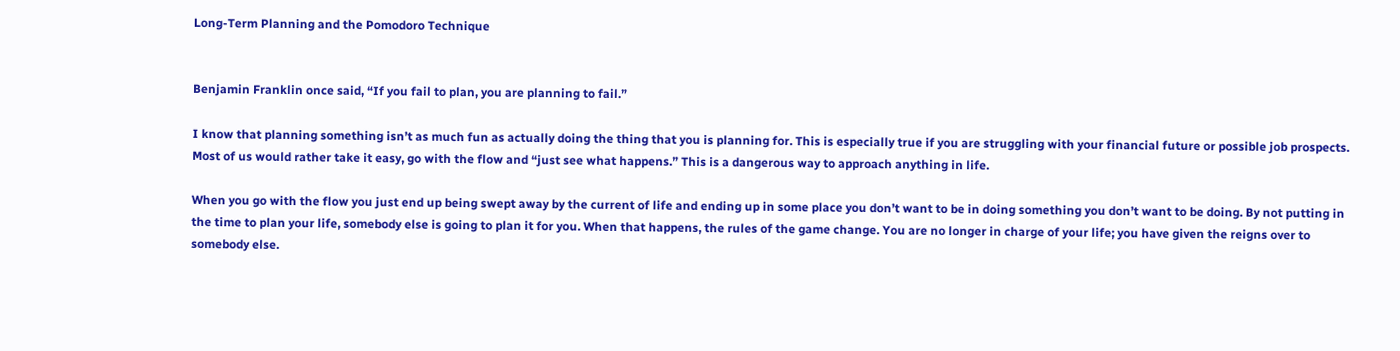Long-Term Planning and the Pomodoro Technique


Benjamin Franklin once said, “If you fail to plan, you are planning to fail.”

I know that planning something isn’t as much fun as actually doing the thing that you is planning for. This is especially true if you are struggling with your financial future or possible job prospects. Most of us would rather take it easy, go with the flow and “just see what happens.” This is a dangerous way to approach anything in life.

When you go with the flow you just end up being swept away by the current of life and ending up in some place you don’t want to be in doing something you don’t want to be doing. By not putting in the time to plan your life, somebody else is going to plan it for you. When that happens, the rules of the game change. You are no longer in charge of your life; you have given the reigns over to somebody else.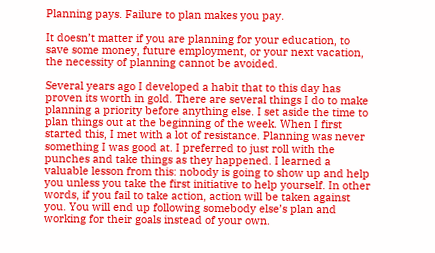Planning pays. Failure to plan makes you pay.

It doesn’t matter if you are planning for your education, to save some money, future employment, or your next vacation, the necessity of planning cannot be avoided.

Several years ago I developed a habit that to this day has proven its worth in gold. There are several things I do to make planning a priority before anything else. I set aside the time to plan things out at the beginning of the week. When I first started this, I met with a lot of resistance. Planning was never something I was good at. I preferred to just roll with the punches and take things as they happened. I learned a valuable lesson from this: nobody is going to show up and help you unless you take the first initiative to help yourself. In other words, if you fail to take action, action will be taken against you. You will end up following somebody else’s plan and working for their goals instead of your own.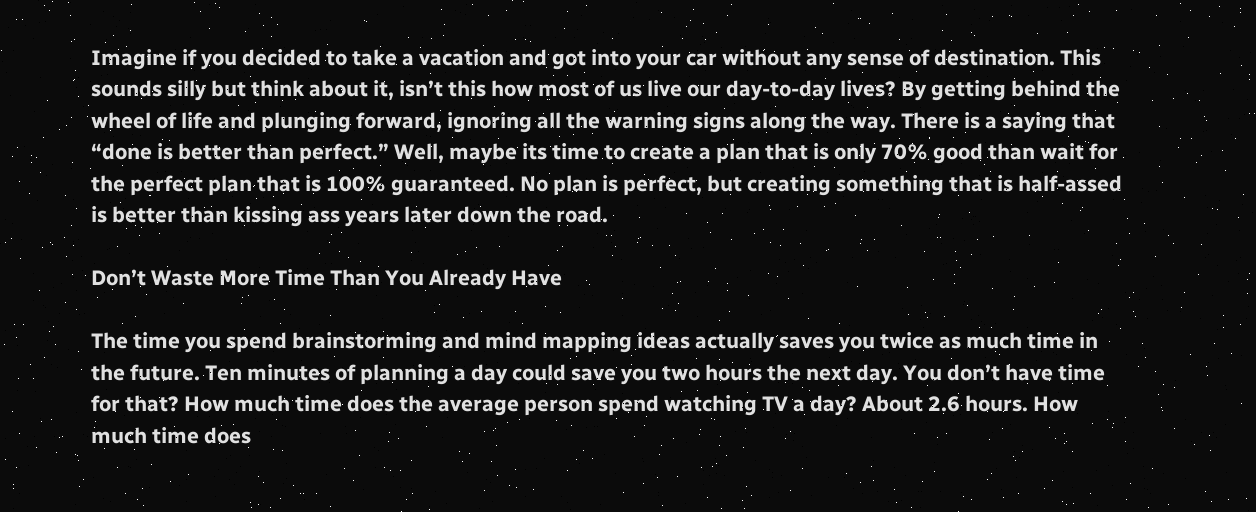Imagine if you decided to take a vacation and got into your car without any sense of destination. This sounds silly but think about it, isn’t this how most of us live our day-to-day lives? By getting behind the wheel of life and plunging forward, ignoring all the warning signs along the way. There is a saying that “done is better than perfect.” Well, maybe its time to create a plan that is only 70% good than wait for the perfect plan that is 100% guaranteed. No plan is perfect, but creating something that is half-assed is better than kissing ass years later down the road.

Don’t Waste More Time Than You Already Have

The time you spend brainstorming and mind mapping ideas actually saves you twice as much time in the future. Ten minutes of planning a day could save you two hours the next day. You don’t have time for that? How much time does the average person spend watching TV a day? About 2.6 hours. How much time does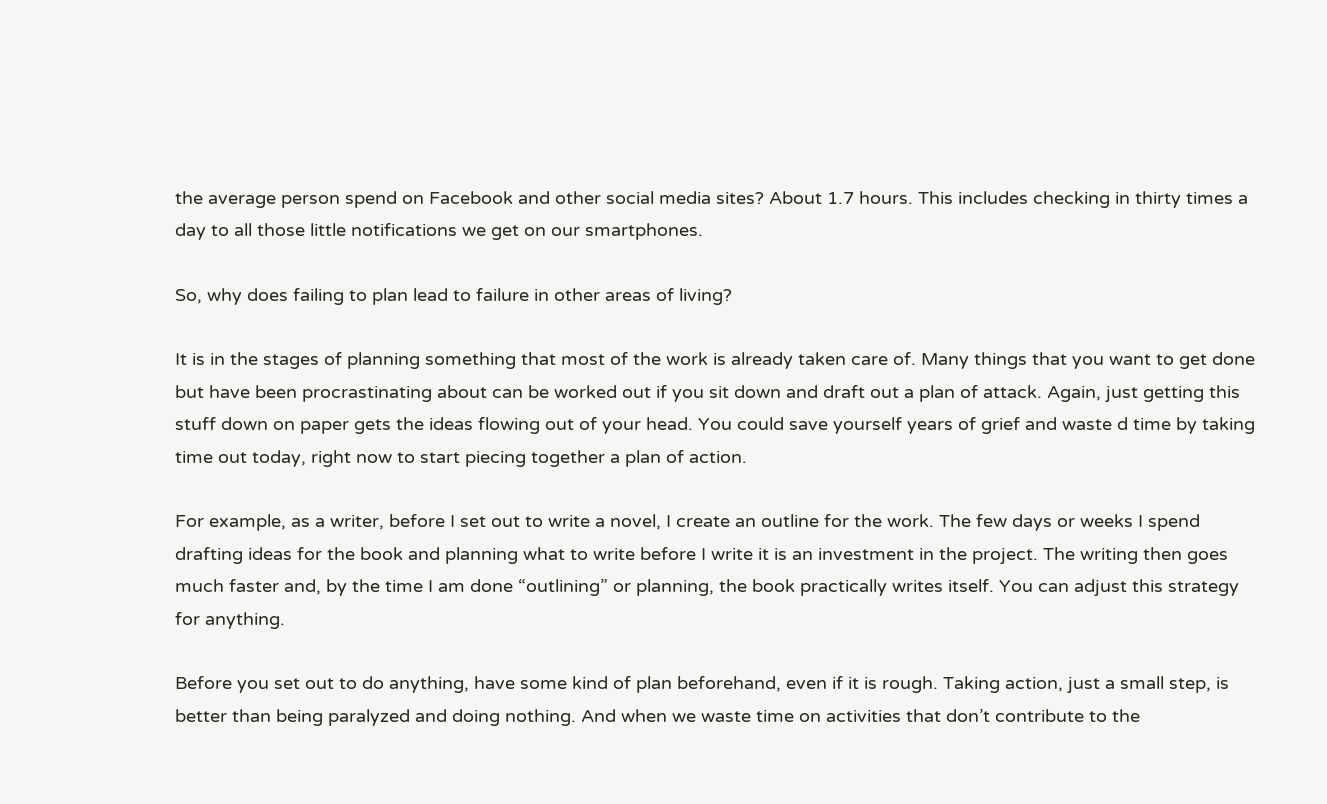the average person spend on Facebook and other social media sites? About 1.7 hours. This includes checking in thirty times a day to all those little notifications we get on our smartphones.

So, why does failing to plan lead to failure in other areas of living?

It is in the stages of planning something that most of the work is already taken care of. Many things that you want to get done but have been procrastinating about can be worked out if you sit down and draft out a plan of attack. Again, just getting this stuff down on paper gets the ideas flowing out of your head. You could save yourself years of grief and waste d time by taking time out today, right now to start piecing together a plan of action.

For example, as a writer, before I set out to write a novel, I create an outline for the work. The few days or weeks I spend drafting ideas for the book and planning what to write before I write it is an investment in the project. The writing then goes much faster and, by the time I am done “outlining” or planning, the book practically writes itself. You can adjust this strategy for anything.

Before you set out to do anything, have some kind of plan beforehand, even if it is rough. Taking action, just a small step, is better than being paralyzed and doing nothing. And when we waste time on activities that don’t contribute to the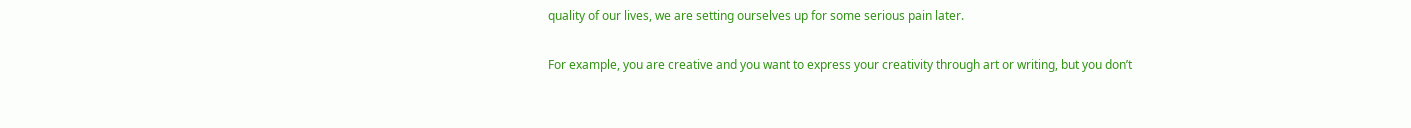quality of our lives, we are setting ourselves up for some serious pain later.

For example, you are creative and you want to express your creativity through art or writing, but you don’t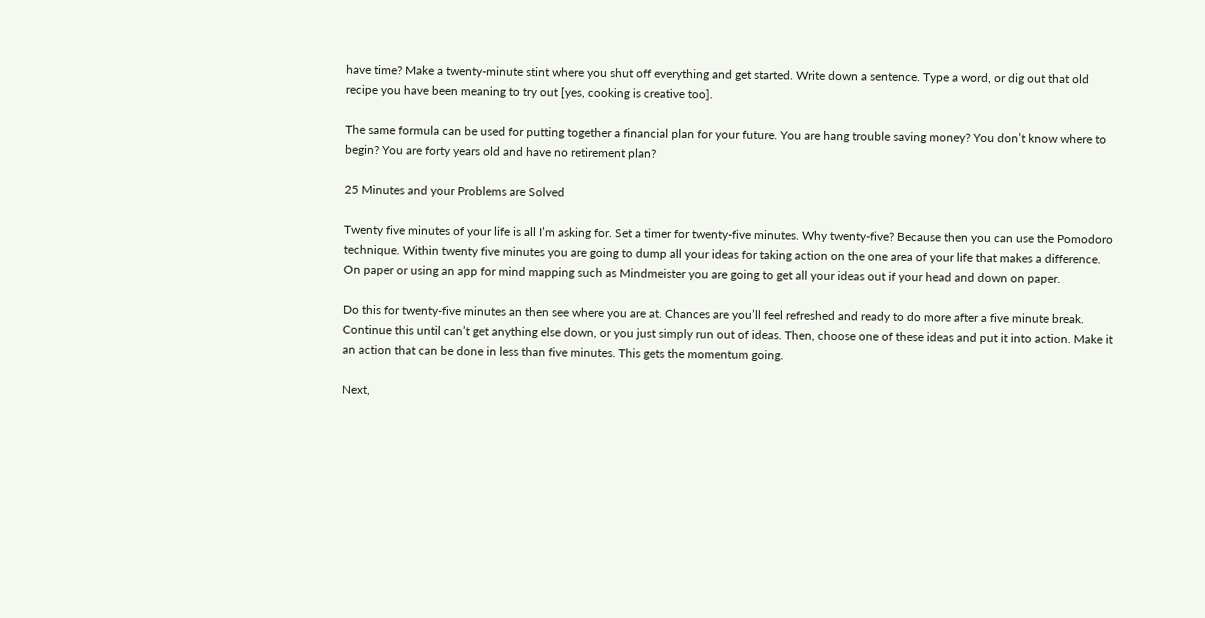have time? Make a twenty-minute stint where you shut off everything and get started. Write down a sentence. Type a word, or dig out that old recipe you have been meaning to try out [yes, cooking is creative too].

The same formula can be used for putting together a financial plan for your future. You are hang trouble saving money? You don’t know where to begin? You are forty years old and have no retirement plan?

25 Minutes and your Problems are Solved

Twenty five minutes of your life is all I’m asking for. Set a timer for twenty-five minutes. Why twenty-five? Because then you can use the Pomodoro technique. Within twenty five minutes you are going to dump all your ideas for taking action on the one area of your life that makes a difference. On paper or using an app for mind mapping such as Mindmeister you are going to get all your ideas out if your head and down on paper.

Do this for twenty-five minutes an then see where you are at. Chances are you’ll feel refreshed and ready to do more after a five minute break. Continue this until can’t get anything else down, or you just simply run out of ideas. Then, choose one of these ideas and put it into action. Make it an action that can be done in less than five minutes. This gets the momentum going.

Next,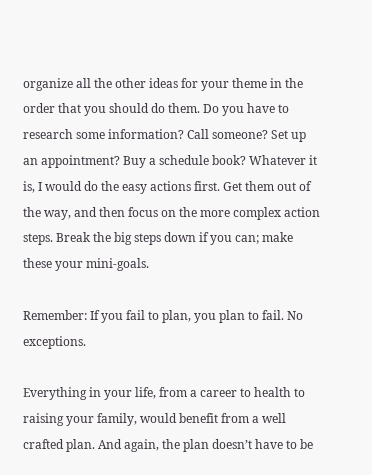organize all the other ideas for your theme in the order that you should do them. Do you have to research some information? Call someone? Set up an appointment? Buy a schedule book? Whatever it is, I would do the easy actions first. Get them out of the way, and then focus on the more complex action steps. Break the big steps down if you can; make these your mini-goals.

Remember: If you fail to plan, you plan to fail. No exceptions.

Everything in your life, from a career to health to raising your family, would benefit from a well crafted plan. And again, the plan doesn’t have to be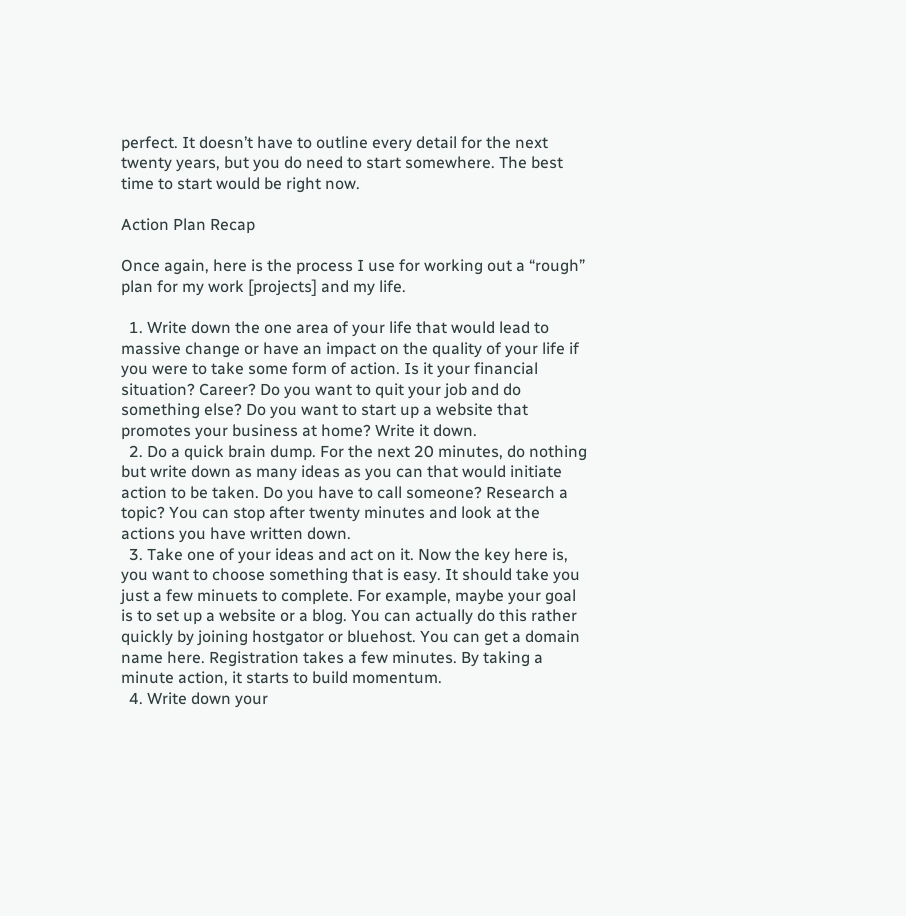perfect. It doesn’t have to outline every detail for the next twenty years, but you do need to start somewhere. The best time to start would be right now.

Action Plan Recap

Once again, here is the process I use for working out a “rough” plan for my work [projects] and my life.

  1. Write down the one area of your life that would lead to massive change or have an impact on the quality of your life if you were to take some form of action. Is it your financial situation? Career? Do you want to quit your job and do something else? Do you want to start up a website that promotes your business at home? Write it down.
  2. Do a quick brain dump. For the next 20 minutes, do nothing but write down as many ideas as you can that would initiate action to be taken. Do you have to call someone? Research a topic? You can stop after twenty minutes and look at the actions you have written down.
  3. Take one of your ideas and act on it. Now the key here is, you want to choose something that is easy. It should take you just a few minuets to complete. For example, maybe your goal is to set up a website or a blog. You can actually do this rather quickly by joining hostgator or bluehost. You can get a domain name here. Registration takes a few minutes. By taking a minute action, it starts to build momentum.
  4. Write down your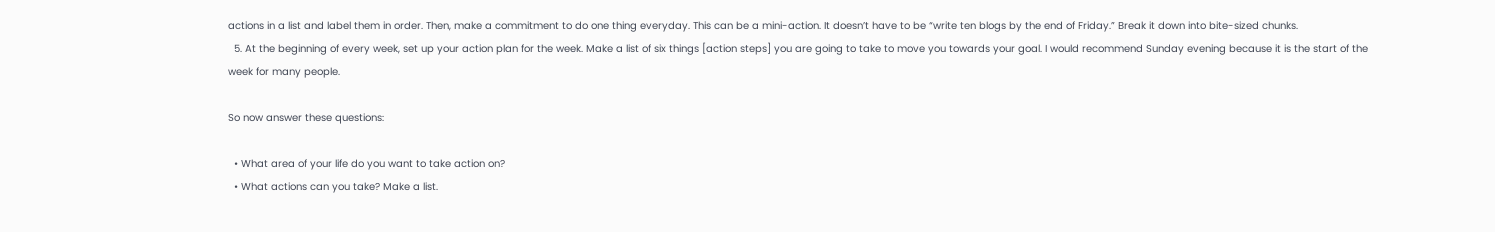actions in a list and label them in order. Then, make a commitment to do one thing everyday. This can be a mini-action. It doesn’t have to be “write ten blogs by the end of Friday.” Break it down into bite-sized chunks.
  5. At the beginning of every week, set up your action plan for the week. Make a list of six things [action steps] you are going to take to move you towards your goal. I would recommend Sunday evening because it is the start of the week for many people.

So now answer these questions:

  • What area of your life do you want to take action on?
  • What actions can you take? Make a list.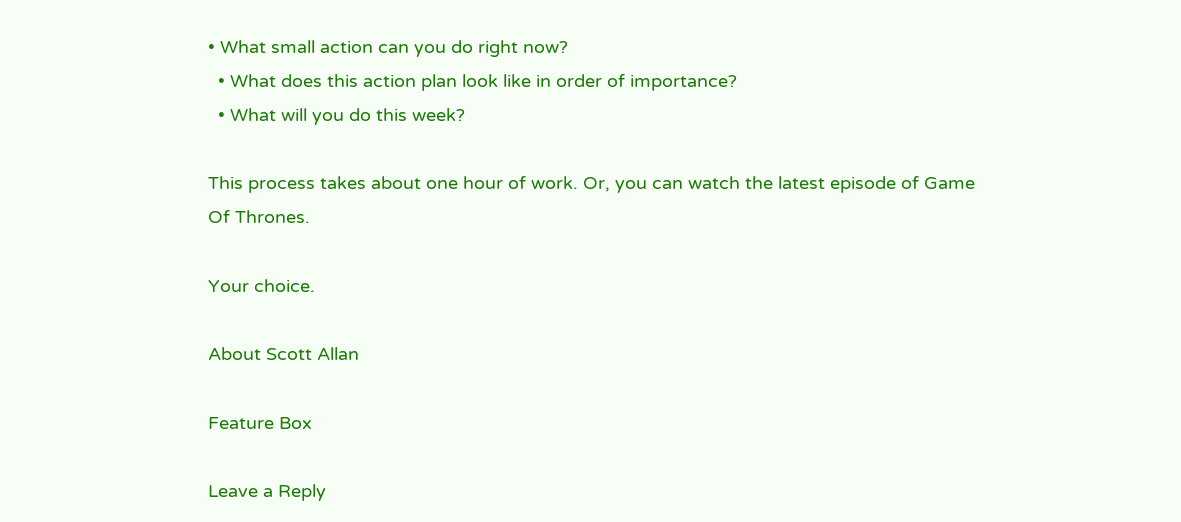• What small action can you do right now?
  • What does this action plan look like in order of importance?
  • What will you do this week?

This process takes about one hour of work. Or, you can watch the latest episode of Game Of Thrones.

Your choice.

About Scott Allan

Feature Box

Leave a Reply